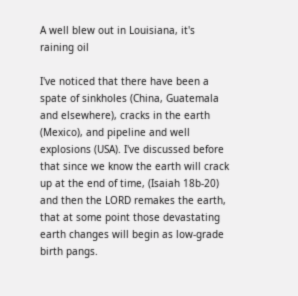A well blew out in Louisiana, it's raining oil

I've noticed that there have been a spate of sinkholes (China, Guatemala and elsewhere), cracks in the earth (Mexico), and pipeline and well explosions (USA). I've discussed before that since we know the earth will crack up at the end of time, (Isaiah 18b-20) and then the LORD remakes the earth, that at some point those devastating earth changes will begin as low-grade birth pangs.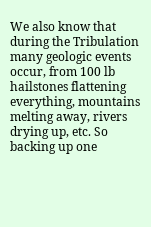We also know that during the Tribulation many geologic events occur, from 100 lb hailstones flattening everything, mountains melting away, rivers drying up, etc. So backing up one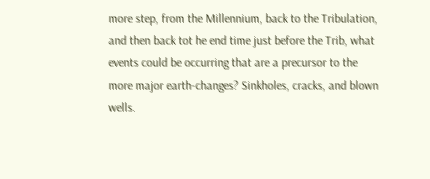more step, from the Millennium, back to the Tribulation, and then back tot he end time just before the Trib, what events could be occurring that are a precursor to the more major earth-changes? Sinkholes, cracks, and blown wells.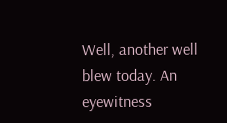Well, another well blew today. An eyewitness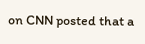on CNN posted that a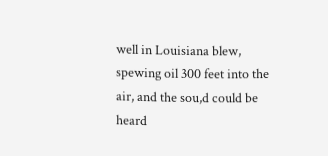well in Louisiana blew, spewing oil 300 feet into the air, and the sou,d could be heard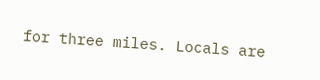for three miles. Locals are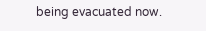being evacuated now.